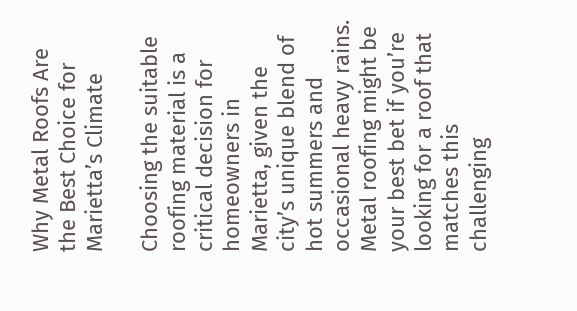Why Metal Roofs Are the Best Choice for Marietta’s Climate

Choosing the suitable roofing material is a critical decision for homeowners in Marietta, given the city’s unique blend of hot summers and occasional heavy rains. Metal roofing might be your best bet if you’re looking for a roof that matches this challenging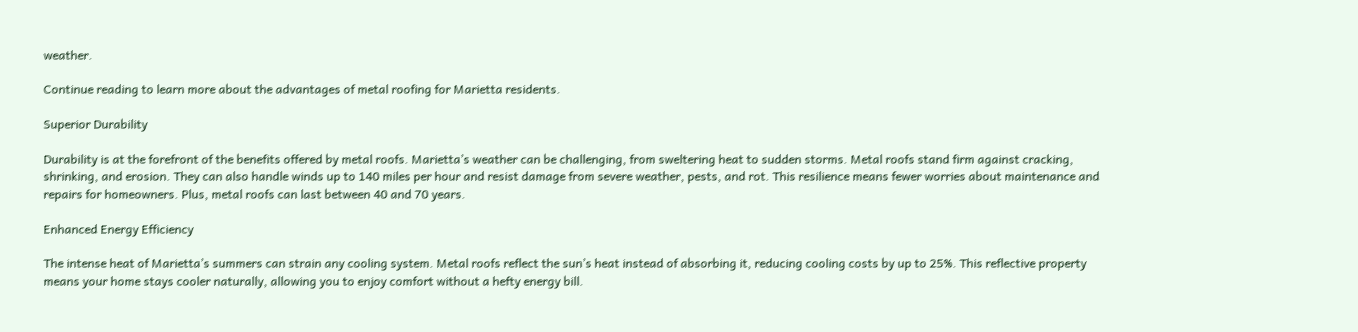weather.

Continue reading to learn more about the advantages of metal roofing for Marietta residents.

Superior Durability

Durability is at the forefront of the benefits offered by metal roofs. Marietta’s weather can be challenging, from sweltering heat to sudden storms. Metal roofs stand firm against cracking, shrinking, and erosion. They can also handle winds up to 140 miles per hour and resist damage from severe weather, pests, and rot. This resilience means fewer worries about maintenance and repairs for homeowners. Plus, metal roofs can last between 40 and 70 years.

Enhanced Energy Efficiency

The intense heat of Marietta’s summers can strain any cooling system. Metal roofs reflect the sun’s heat instead of absorbing it, reducing cooling costs by up to 25%. This reflective property means your home stays cooler naturally, allowing you to enjoy comfort without a hefty energy bill.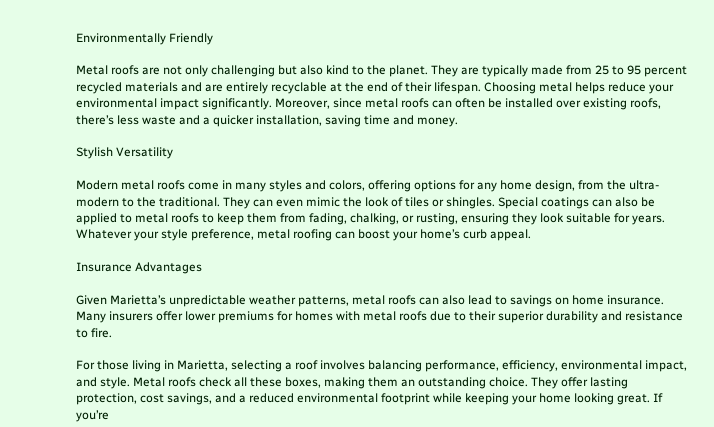Environmentally Friendly

Metal roofs are not only challenging but also kind to the planet. They are typically made from 25 to 95 percent recycled materials and are entirely recyclable at the end of their lifespan. Choosing metal helps reduce your environmental impact significantly. Moreover, since metal roofs can often be installed over existing roofs, there’s less waste and a quicker installation, saving time and money.

Stylish Versatility

Modern metal roofs come in many styles and colors, offering options for any home design, from the ultra-modern to the traditional. They can even mimic the look of tiles or shingles. Special coatings can also be applied to metal roofs to keep them from fading, chalking, or rusting, ensuring they look suitable for years. Whatever your style preference, metal roofing can boost your home’s curb appeal.

Insurance Advantages

Given Marietta’s unpredictable weather patterns, metal roofs can also lead to savings on home insurance. Many insurers offer lower premiums for homes with metal roofs due to their superior durability and resistance to fire.

For those living in Marietta, selecting a roof involves balancing performance, efficiency, environmental impact, and style. Metal roofs check all these boxes, making them an outstanding choice. They offer lasting protection, cost savings, and a reduced environmental footprint while keeping your home looking great. If you’re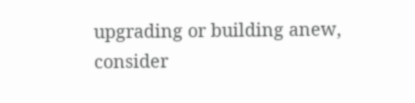upgrading or building anew, consider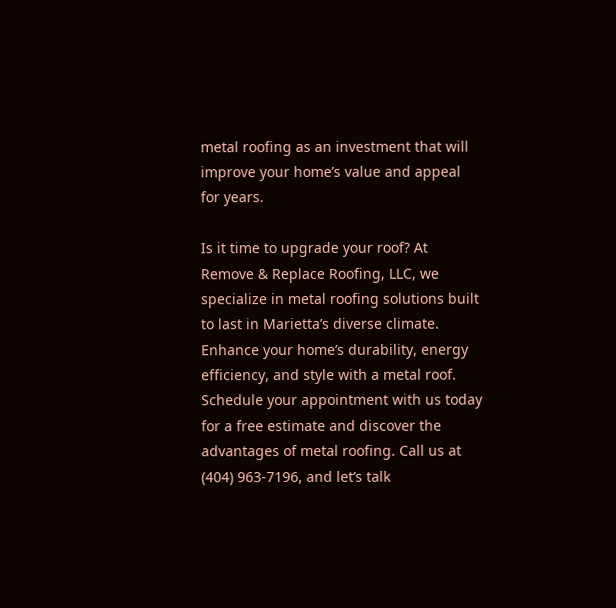metal roofing as an investment that will improve your home’s value and appeal for years.

Is it time to upgrade your roof? At Remove & Replace Roofing, LLC, we specialize in metal roofing solutions built to last in Marietta’s diverse climate. Enhance your home’s durability, energy efficiency, and style with a metal roof. Schedule your appointment with us today for a free estimate and discover the advantages of metal roofing. Call us at (404) 963-7196, and let’s talk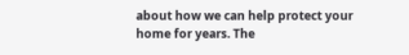about how we can help protect your home for years. The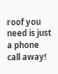roof you need is just a phone call away!